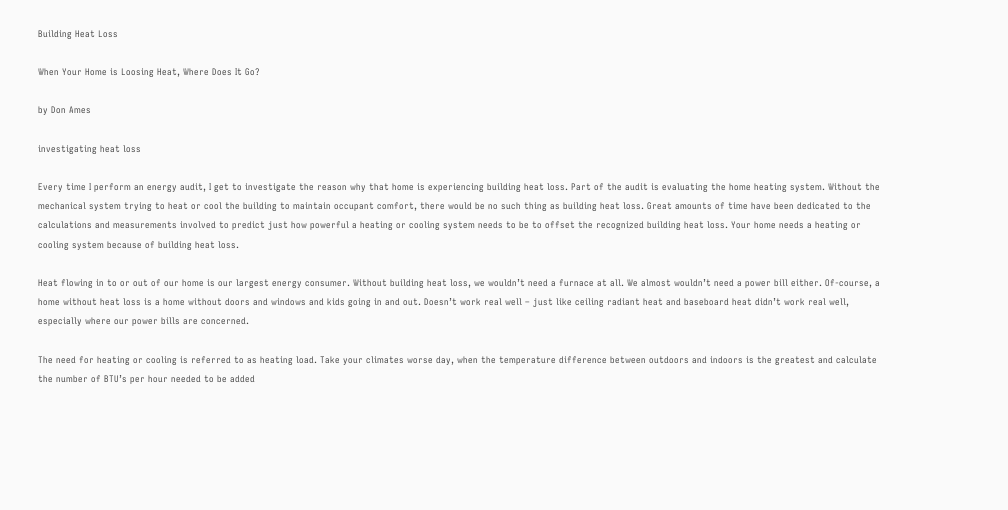Building Heat Loss

When Your Home is Loosing Heat, Where Does It Go?

by Don Ames

investigating heat loss

Every time I perform an energy audit, I get to investigate the reason why that home is experiencing building heat loss. Part of the audit is evaluating the home heating system. Without the mechanical system trying to heat or cool the building to maintain occupant comfort, there would be no such thing as building heat loss. Great amounts of time have been dedicated to the calculations and measurements involved to predict just how powerful a heating or cooling system needs to be to offset the recognized building heat loss. Your home needs a heating or cooling system because of building heat loss.

Heat flowing in to or out of our home is our largest energy consumer. Without building heat loss, we wouldn’t need a furnace at all. We almost wouldn’t need a power bill either. Of-course, a home without heat loss is a home without doors and windows and kids going in and out. Doesn’t work real well – just like ceiling radiant heat and baseboard heat didn’t work real well, especially where our power bills are concerned.

The need for heating or cooling is referred to as heating load. Take your climates worse day, when the temperature difference between outdoors and indoors is the greatest and calculate the number of BTU’s per hour needed to be added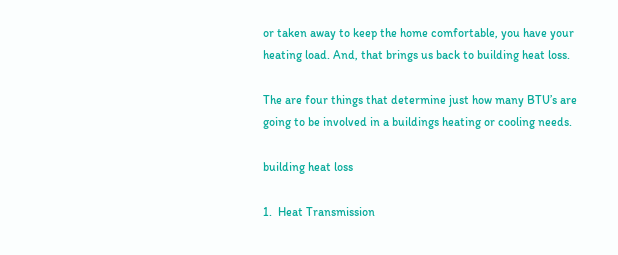or taken away to keep the home comfortable, you have your heating load. And, that brings us back to building heat loss.

The are four things that determine just how many BTU’s are going to be involved in a buildings heating or cooling needs.

building heat loss

1.  Heat Transmission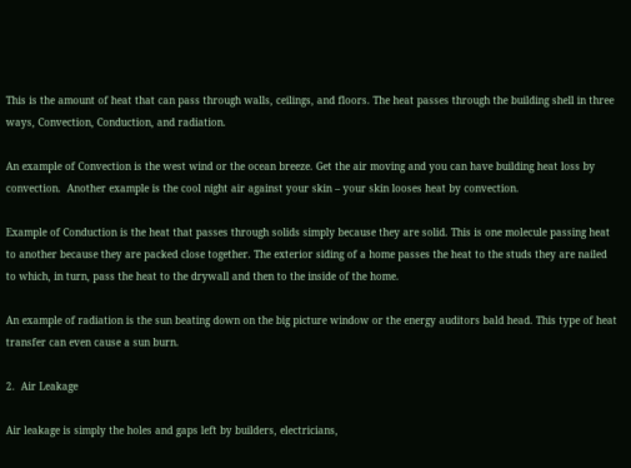This is the amount of heat that can pass through walls, ceilings, and floors. The heat passes through the building shell in three ways, Convection, Conduction, and radiation.

An example of Convection is the west wind or the ocean breeze. Get the air moving and you can have building heat loss by convection.  Another example is the cool night air against your skin – your skin looses heat by convection.

Example of Conduction is the heat that passes through solids simply because they are solid. This is one molecule passing heat to another because they are packed close together. The exterior siding of a home passes the heat to the studs they are nailed to which, in turn, pass the heat to the drywall and then to the inside of the home.

An example of radiation is the sun beating down on the big picture window or the energy auditors bald head. This type of heat transfer can even cause a sun burn.

2.  Air Leakage

Air leakage is simply the holes and gaps left by builders, electricians,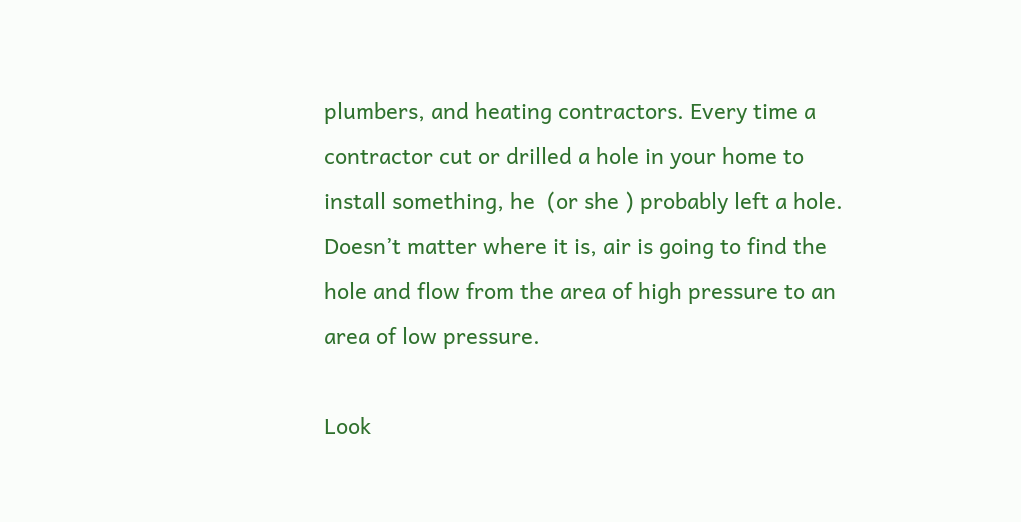plumbers, and heating contractors. Every time a contractor cut or drilled a hole in your home to install something, he  (or she ) probably left a hole. Doesn’t matter where it is, air is going to find the hole and flow from the area of high pressure to an area of low pressure.

Look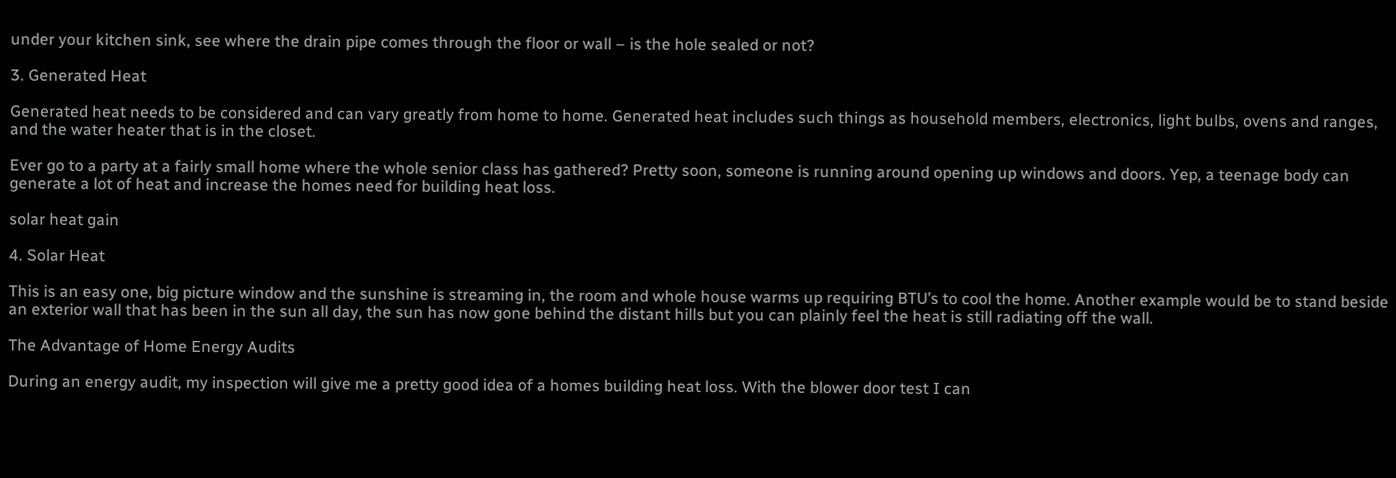under your kitchen sink, see where the drain pipe comes through the floor or wall – is the hole sealed or not?

3. Generated Heat

Generated heat needs to be considered and can vary greatly from home to home. Generated heat includes such things as household members, electronics, light bulbs, ovens and ranges, and the water heater that is in the closet.

Ever go to a party at a fairly small home where the whole senior class has gathered? Pretty soon, someone is running around opening up windows and doors. Yep, a teenage body can generate a lot of heat and increase the homes need for building heat loss.

solar heat gain

4. Solar Heat

This is an easy one, big picture window and the sunshine is streaming in, the room and whole house warms up requiring BTU’s to cool the home. Another example would be to stand beside an exterior wall that has been in the sun all day, the sun has now gone behind the distant hills but you can plainly feel the heat is still radiating off the wall.

The Advantage of Home Energy Audits

During an energy audit, my inspection will give me a pretty good idea of a homes building heat loss. With the blower door test I can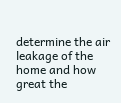determine the air leakage of the home and how great the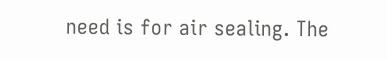need is for air sealing. The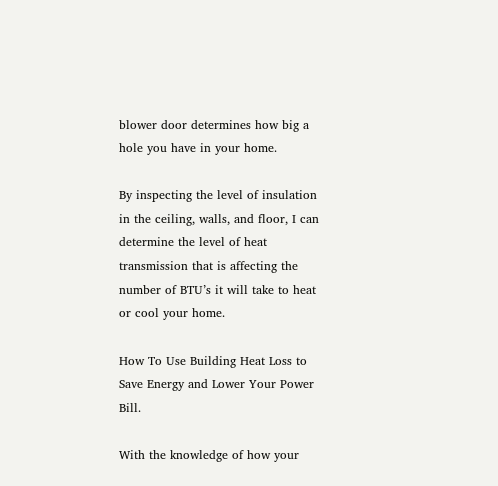blower door determines how big a hole you have in your home.

By inspecting the level of insulation in the ceiling, walls, and floor, I can determine the level of heat transmission that is affecting the number of BTU’s it will take to heat or cool your home.

How To Use Building Heat Loss to Save Energy and Lower Your Power Bill.

With the knowledge of how your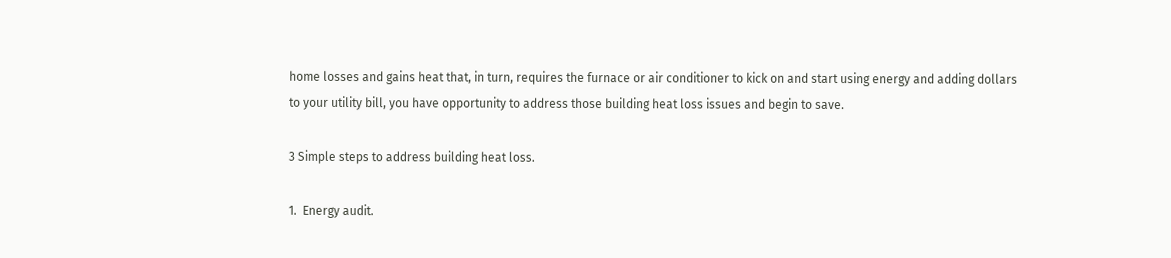home losses and gains heat that, in turn, requires the furnace or air conditioner to kick on and start using energy and adding dollars to your utility bill, you have opportunity to address those building heat loss issues and begin to save.

3 Simple steps to address building heat loss.

1.  Energy audit.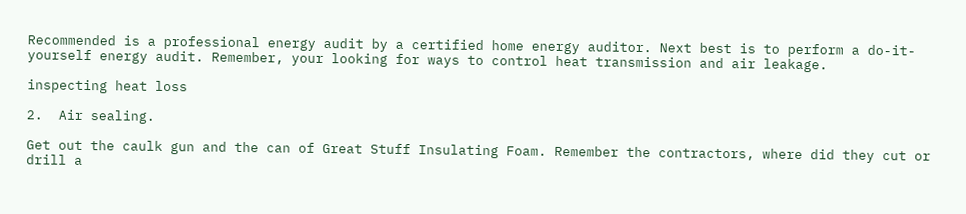Recommended is a professional energy audit by a certified home energy auditor. Next best is to perform a do-it-yourself energy audit. Remember, your looking for ways to control heat transmission and air leakage.

inspecting heat loss

2.  Air sealing.

Get out the caulk gun and the can of Great Stuff Insulating Foam. Remember the contractors, where did they cut or drill a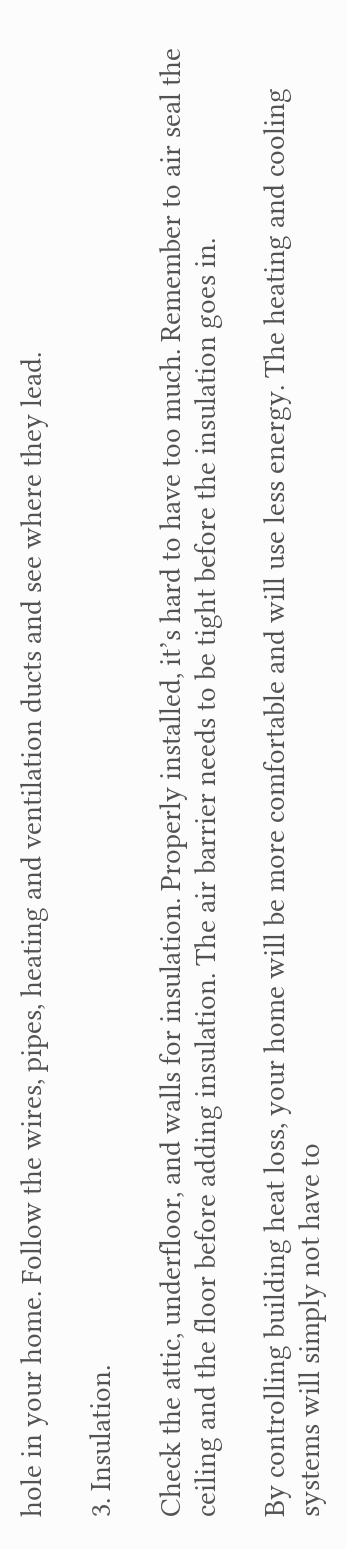hole in your home. Follow the wires, pipes, heating and ventilation ducts and see where they lead.

3. Insulation.

Check the attic, underfloor, and walls for insulation. Properly installed, it’s hard to have too much. Remember to air seal the ceiling and the floor before adding insulation. The air barrier needs to be tight before the insulation goes in.

By controlling building heat loss, your home will be more comfortable and will use less energy. The heating and cooling systems will simply not have to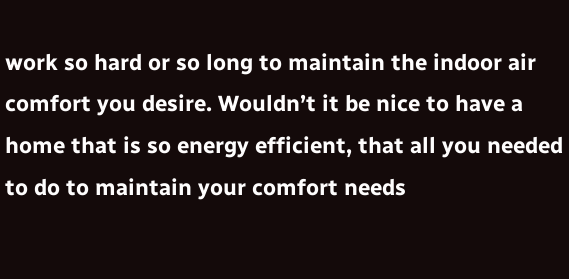work so hard or so long to maintain the indoor air comfort you desire. Wouldn’t it be nice to have a home that is so energy efficient, that all you needed to do to maintain your comfort needs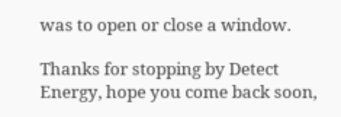was to open or close a window.

Thanks for stopping by Detect Energy, hope you come back soon,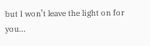but I won’t leave the light on for you…